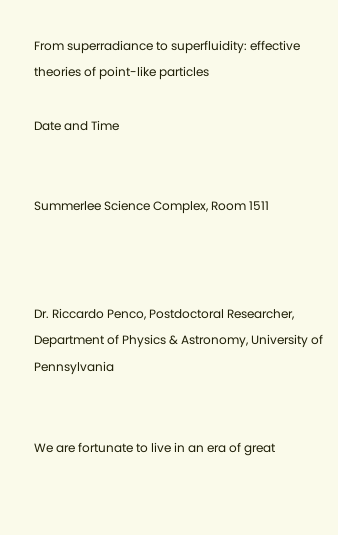From superradiance to superfluidity: effective theories of point-like particles

Date and Time


Summerlee Science Complex, Room 1511



Dr. Riccardo Penco, Postdoctoral Researcher, Department of Physics & Astronomy, University of Pennsylvania


We are fortunate to live in an era of great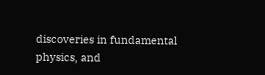discoveries in fundamental physics, and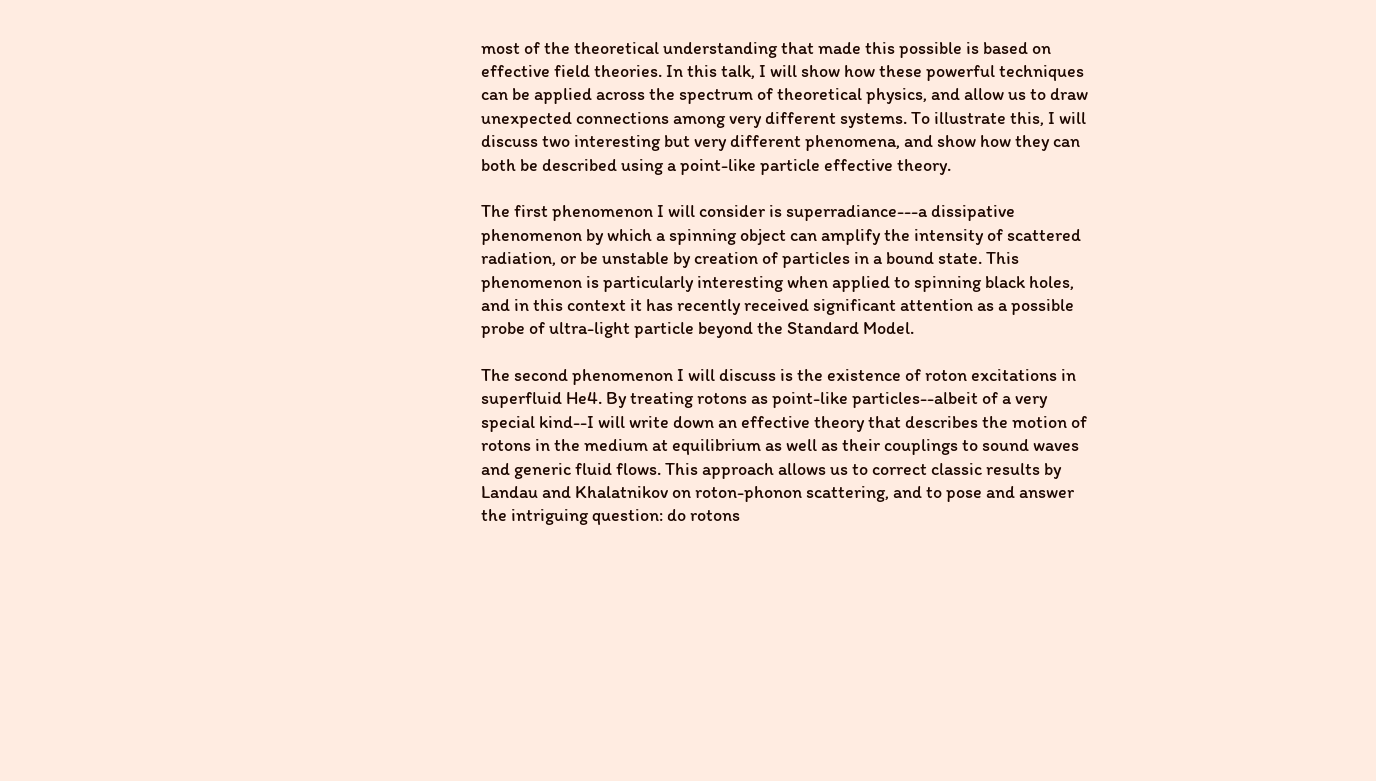most of the theoretical understanding that made this possible is based on effective field theories. In this talk, I will show how these powerful techniques can be applied across the spectrum of theoretical physics, and allow us to draw unexpected connections among very different systems. To illustrate this, I will discuss two interesting but very different phenomena, and show how they can both be described using a point-like particle effective theory.

The first phenomenon I will consider is superradiance---a dissipative phenomenon by which a spinning object can amplify the intensity of scattered radiation, or be unstable by creation of particles in a bound state. This phenomenon is particularly interesting when applied to spinning black holes, and in this context it has recently received significant attention as a possible probe of ultra-light particle beyond the Standard Model.

The second phenomenon I will discuss is the existence of roton excitations in superfluid He4. By treating rotons as point-like particles--albeit of a very special kind--I will write down an effective theory that describes the motion of rotons in the medium at equilibrium as well as their couplings to sound waves and generic fluid flows. This approach allows us to correct classic results by Landau and Khalatnikov on roton-phonon scattering, and to pose and answer the intriguing question: do rotons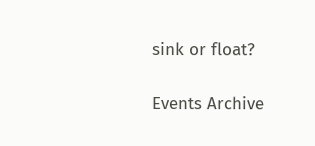sink or float?

Events Archive